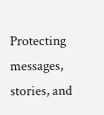Protecting messages, stories, and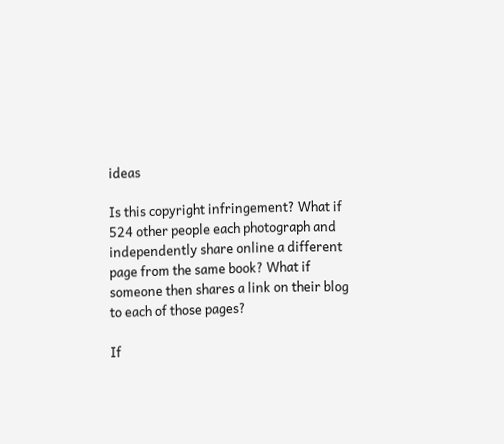ideas

Is this copyright infringement? What if 524 other people each photograph and independently share online a different page from the same book? What if someone then shares a link on their blog to each of those pages?

If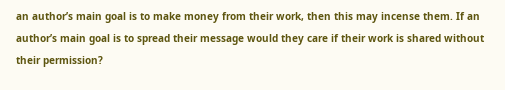an author’s main goal is to make money from their work, then this may incense them. If an author’s main goal is to spread their message would they care if their work is shared without their permission?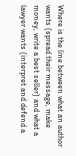Where is the line between what an author wants (spread their message, make money, write a best seller) and what a lawyer wants (interpret and defend a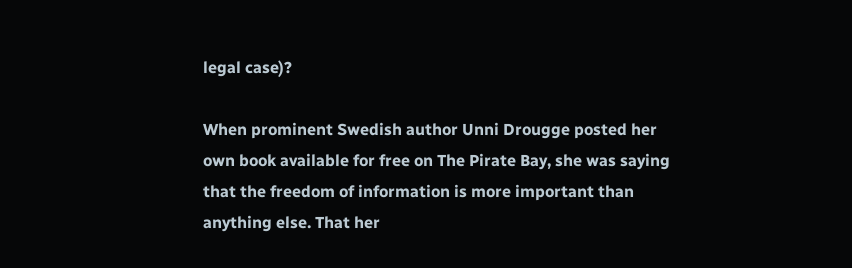legal case)?

When prominent Swedish author Unni Drougge posted her own book available for free on The Pirate Bay, she was saying that the freedom of information is more important than anything else. That her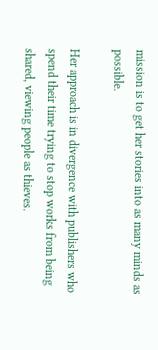mission is to get her stories into as many minds as possible.

Her approach is in divergence with publishers who spend their time trying to stop works from being shared, viewing people as thieves.